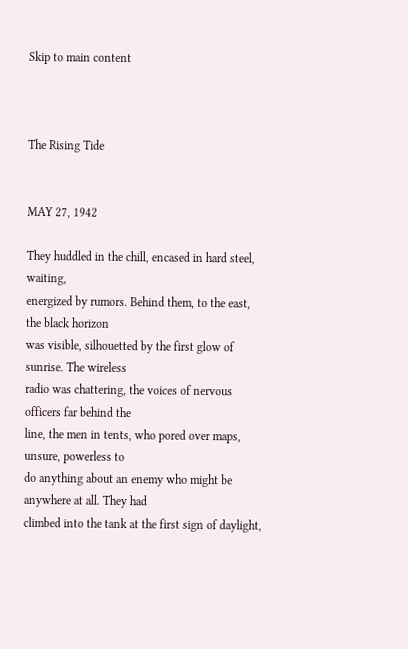Skip to main content



The Rising Tide


MAY 27, 1942

They huddled in the chill, encased in hard steel, waiting,
energized by rumors. Behind them, to the east, the black horizon
was visible, silhouetted by the first glow of sunrise. The wireless
radio was chattering, the voices of nervous officers far behind the
line, the men in tents, who pored over maps, unsure, powerless to
do anything about an enemy who might be anywhere at all. They had
climbed into the tank at the first sign of daylight,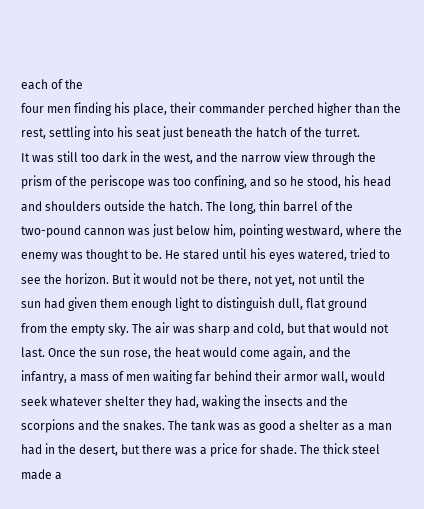each of the
four men finding his place, their commander perched higher than the
rest, settling into his seat just beneath the hatch of the turret.
It was still too dark in the west, and the narrow view through the
prism of the periscope was too confining, and so he stood, his head
and shoulders outside the hatch. The long, thin barrel of the
two-pound cannon was just below him, pointing westward, where the
enemy was thought to be. He stared until his eyes watered, tried to
see the horizon. But it would not be there, not yet, not until the
sun had given them enough light to distinguish dull, flat ground
from the empty sky. The air was sharp and cold, but that would not
last. Once the sun rose, the heat would come again, and the
infantry, a mass of men waiting far behind their armor wall, would
seek whatever shelter they had, waking the insects and the
scorpions and the snakes. The tank was as good a shelter as a man
had in the desert, but there was a price for shade. The thick steel
made a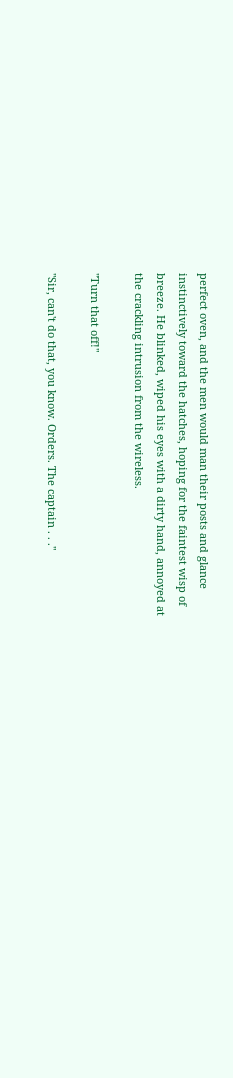perfect oven, and the men would man their posts and glance
instinctively toward the hatches, hoping for the faintest wisp of
breeze. He blinked, wiped his eyes with a dirty hand, annoyed at
the crackling intrusion from the wireless.

"Turn that off!"

"Sir, can't do that, you know. Orders. The captain . . ."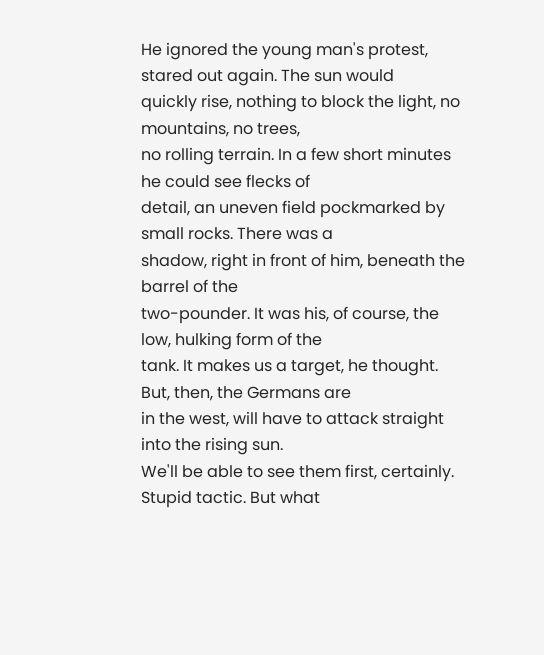He ignored the young man's protest, stared out again. The sun would
quickly rise, nothing to block the light, no mountains, no trees,
no rolling terrain. In a few short minutes he could see flecks of
detail, an uneven field pockmarked by small rocks. There was a
shadow, right in front of him, beneath the barrel of the
two-pounder. It was his, of course, the low, hulking form of the
tank. It makes us a target, he thought. But, then, the Germans are
in the west, will have to attack straight into the rising sun.
We'll be able to see them first, certainly. Stupid tactic. But what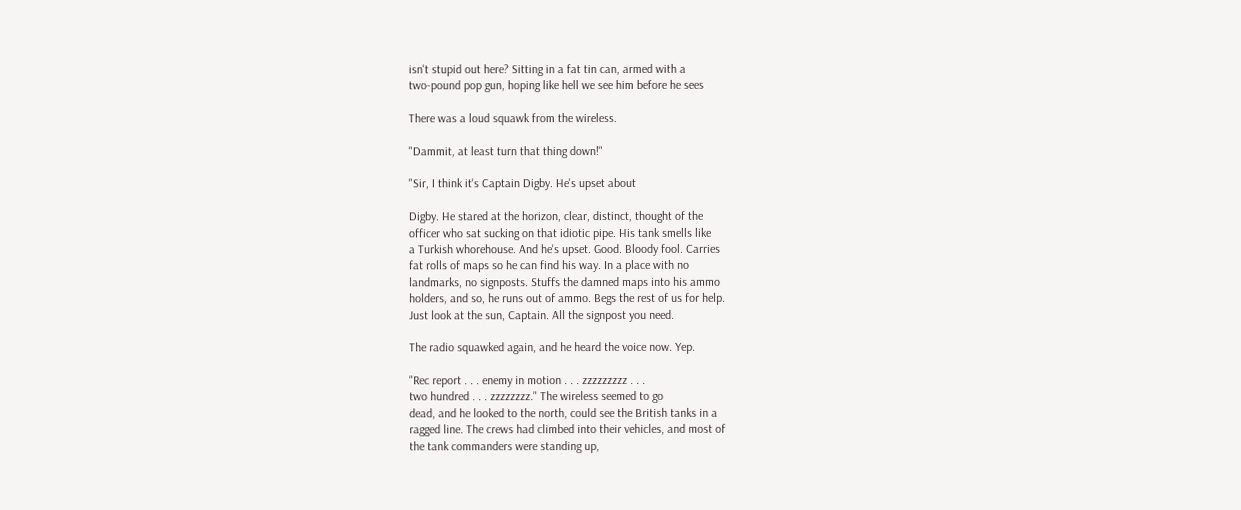isn't stupid out here? Sitting in a fat tin can, armed with a
two-pound pop gun, hoping like hell we see him before he sees

There was a loud squawk from the wireless.

"Dammit, at least turn that thing down!"

"Sir, I think it's Captain Digby. He's upset about

Digby. He stared at the horizon, clear, distinct, thought of the
officer who sat sucking on that idiotic pipe. His tank smells like
a Turkish whorehouse. And he's upset. Good. Bloody fool. Carries
fat rolls of maps so he can find his way. In a place with no
landmarks, no signposts. Stuffs the damned maps into his ammo
holders, and so, he runs out of ammo. Begs the rest of us for help.
Just look at the sun, Captain. All the signpost you need.

The radio squawked again, and he heard the voice now. Yep.

"Rec report . . . enemy in motion . . . zzzzzzzzz . . .
two hundred . . . zzzzzzzz." The wireless seemed to go
dead, and he looked to the north, could see the British tanks in a
ragged line. The crews had climbed into their vehicles, and most of
the tank commanders were standing up,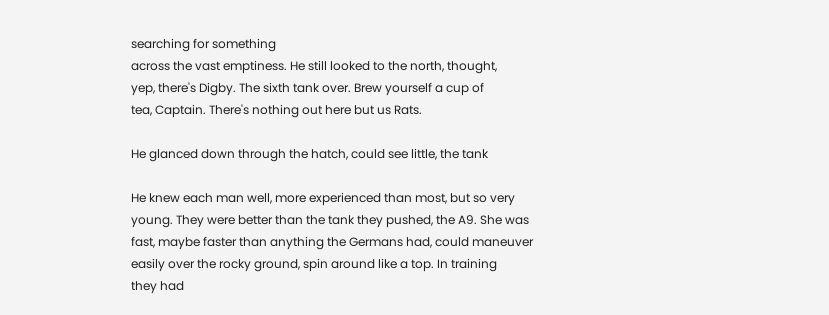searching for something
across the vast emptiness. He still looked to the north, thought,
yep, there's Digby. The sixth tank over. Brew yourself a cup of
tea, Captain. There's nothing out here but us Rats.

He glanced down through the hatch, could see little, the tank

He knew each man well, more experienced than most, but so very
young. They were better than the tank they pushed, the A9. She was
fast, maybe faster than anything the Germans had, could maneuver
easily over the rocky ground, spin around like a top. In training
they had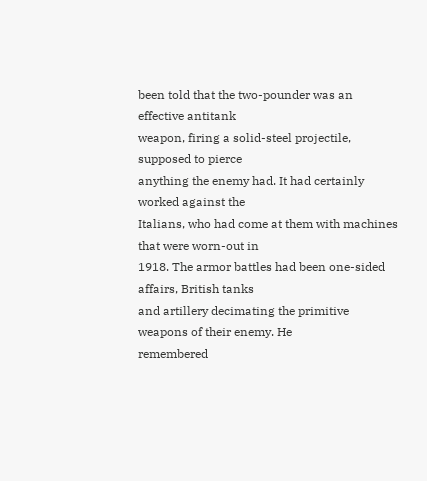been told that the two-pounder was an effective antitank
weapon, firing a solid-steel projectile, supposed to pierce
anything the enemy had. It had certainly worked against the
Italians, who had come at them with machines that were worn-out in
1918. The armor battles had been one-sided affairs, British tanks
and artillery decimating the primitive weapons of their enemy. He
remembered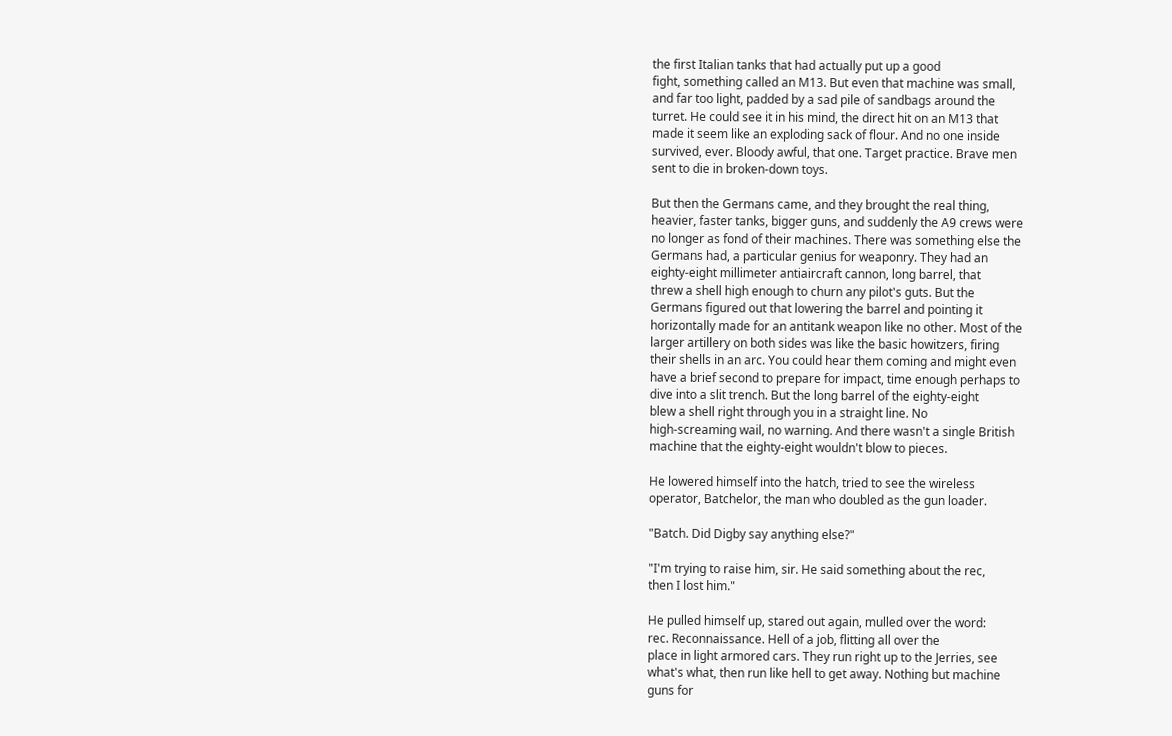the first Italian tanks that had actually put up a good
fight, something called an M13. But even that machine was small,
and far too light, padded by a sad pile of sandbags around the
turret. He could see it in his mind, the direct hit on an M13 that
made it seem like an exploding sack of flour. And no one inside
survived, ever. Bloody awful, that one. Target practice. Brave men
sent to die in broken-down toys.

But then the Germans came, and they brought the real thing,
heavier, faster tanks, bigger guns, and suddenly the A9 crews were
no longer as fond of their machines. There was something else the
Germans had, a particular genius for weaponry. They had an
eighty-eight millimeter antiaircraft cannon, long barrel, that
threw a shell high enough to churn any pilot's guts. But the
Germans figured out that lowering the barrel and pointing it
horizontally made for an antitank weapon like no other. Most of the
larger artillery on both sides was like the basic howitzers, firing
their shells in an arc. You could hear them coming and might even
have a brief second to prepare for impact, time enough perhaps to
dive into a slit trench. But the long barrel of the eighty-eight
blew a shell right through you in a straight line. No
high-screaming wail, no warning. And there wasn't a single British
machine that the eighty-eight wouldn't blow to pieces.

He lowered himself into the hatch, tried to see the wireless
operator, Batchelor, the man who doubled as the gun loader.

"Batch. Did Digby say anything else?"

"I'm trying to raise him, sir. He said something about the rec,
then I lost him."

He pulled himself up, stared out again, mulled over the word:
rec. Reconnaissance. Hell of a job, flitting all over the
place in light armored cars. They run right up to the Jerries, see
what's what, then run like hell to get away. Nothing but machine
guns for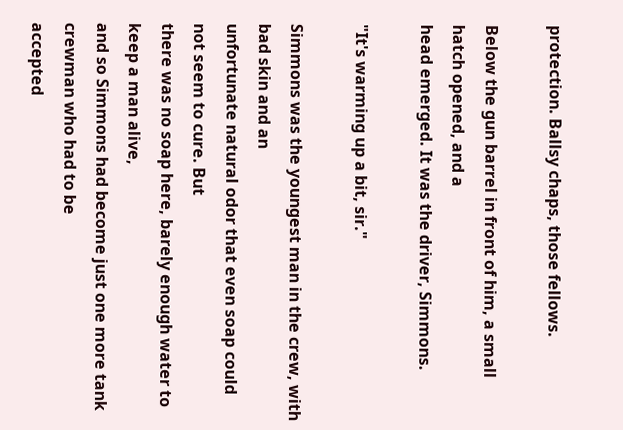protection. Ballsy chaps, those fellows.

Below the gun barrel in front of him, a small hatch opened, and a
head emerged. It was the driver, Simmons.

"It's warming up a bit, sir."

Simmons was the youngest man in the crew, with bad skin and an
unfortunate natural odor that even soap could not seem to cure. But
there was no soap here, barely enough water to keep a man alive,
and so Simmons had become just one more tank crewman who had to be
accepted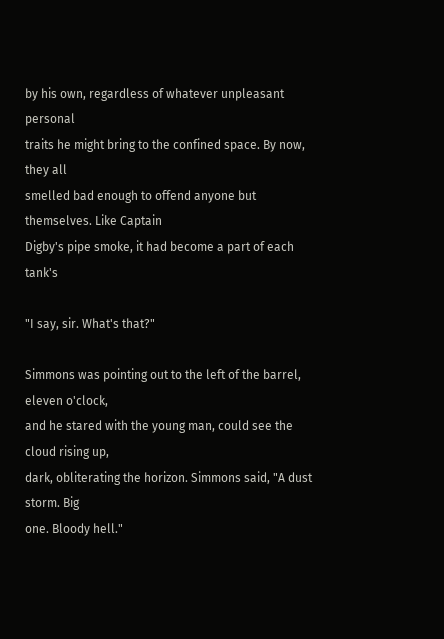by his own, regardless of whatever unpleasant personal
traits he might bring to the confined space. By now, they all
smelled bad enough to offend anyone but themselves. Like Captain
Digby's pipe smoke, it had become a part of each tank's

"I say, sir. What's that?"

Simmons was pointing out to the left of the barrel, eleven o'clock,
and he stared with the young man, could see the cloud rising up,
dark, obliterating the horizon. Simmons said, "A dust storm. Big
one. Bloody hell."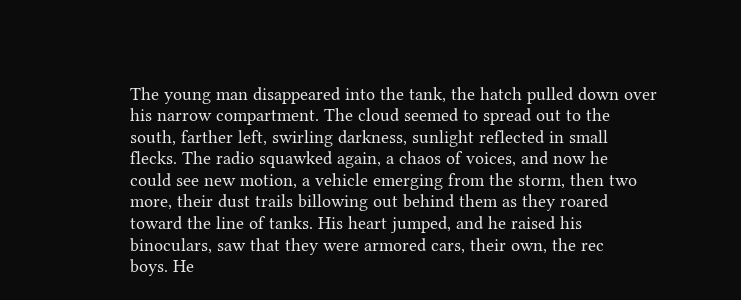The young man disappeared into the tank, the hatch pulled down over
his narrow compartment. The cloud seemed to spread out to the
south, farther left, swirling darkness, sunlight reflected in small
flecks. The radio squawked again, a chaos of voices, and now he
could see new motion, a vehicle emerging from the storm, then two
more, their dust trails billowing out behind them as they roared
toward the line of tanks. His heart jumped, and he raised his
binoculars, saw that they were armored cars, their own, the rec
boys. He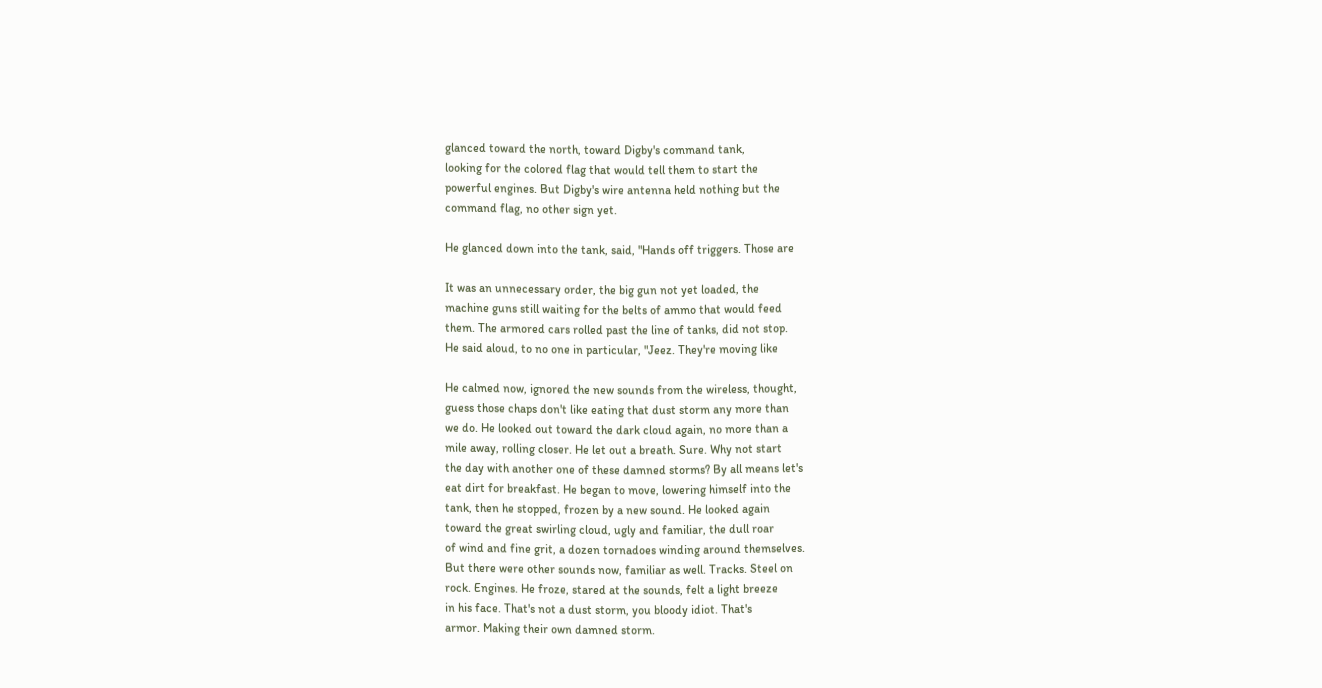glanced toward the north, toward Digby's command tank,
looking for the colored flag that would tell them to start the
powerful engines. But Digby's wire antenna held nothing but the
command flag, no other sign yet.

He glanced down into the tank, said, "Hands off triggers. Those are

It was an unnecessary order, the big gun not yet loaded, the
machine guns still waiting for the belts of ammo that would feed
them. The armored cars rolled past the line of tanks, did not stop.
He said aloud, to no one in particular, "Jeez. They're moving like

He calmed now, ignored the new sounds from the wireless, thought,
guess those chaps don't like eating that dust storm any more than
we do. He looked out toward the dark cloud again, no more than a
mile away, rolling closer. He let out a breath. Sure. Why not start
the day with another one of these damned storms? By all means let's
eat dirt for breakfast. He began to move, lowering himself into the
tank, then he stopped, frozen by a new sound. He looked again
toward the great swirling cloud, ugly and familiar, the dull roar
of wind and fine grit, a dozen tornadoes winding around themselves.
But there were other sounds now, familiar as well. Tracks. Steel on
rock. Engines. He froze, stared at the sounds, felt a light breeze
in his face. That's not a dust storm, you bloody idiot. That's
armor. Making their own damned storm.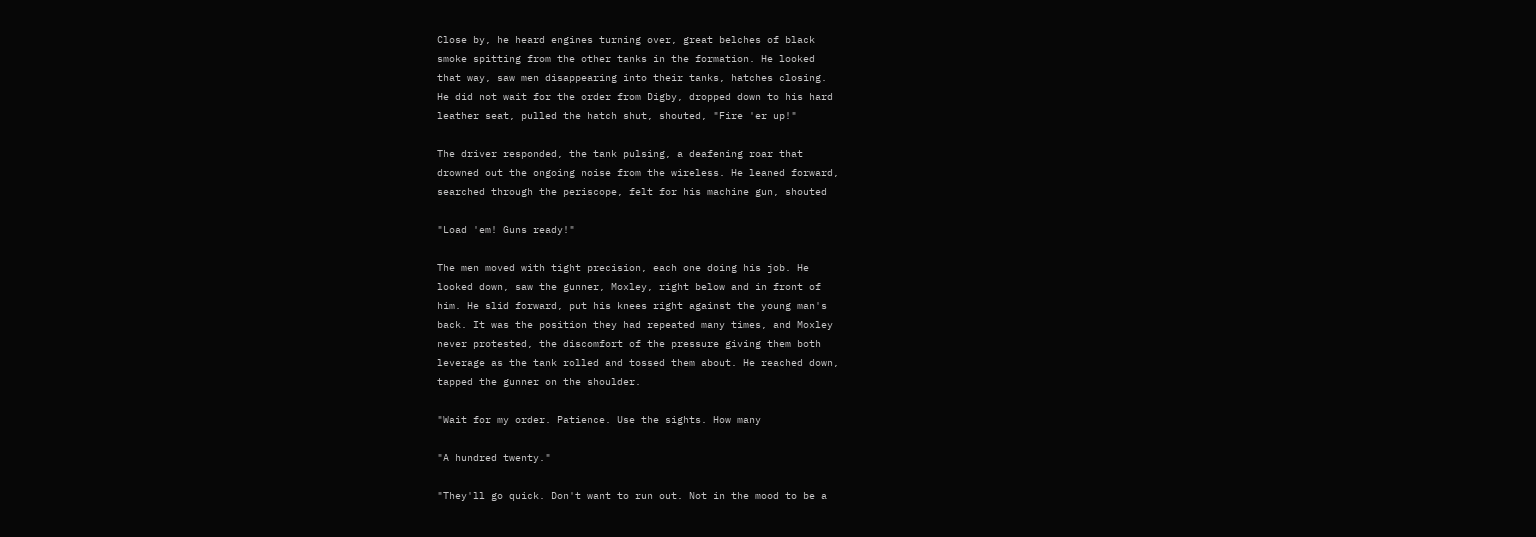Close by, he heard engines turning over, great belches of black
smoke spitting from the other tanks in the formation. He looked
that way, saw men disappearing into their tanks, hatches closing.
He did not wait for the order from Digby, dropped down to his hard
leather seat, pulled the hatch shut, shouted, "Fire 'er up!"

The driver responded, the tank pulsing, a deafening roar that
drowned out the ongoing noise from the wireless. He leaned forward,
searched through the periscope, felt for his machine gun, shouted

"Load 'em! Guns ready!"

The men moved with tight precision, each one doing his job. He
looked down, saw the gunner, Moxley, right below and in front of
him. He slid forward, put his knees right against the young man's
back. It was the position they had repeated many times, and Moxley
never protested, the discomfort of the pressure giving them both
leverage as the tank rolled and tossed them about. He reached down,
tapped the gunner on the shoulder.

"Wait for my order. Patience. Use the sights. How many

"A hundred twenty."

"They'll go quick. Don't want to run out. Not in the mood to be a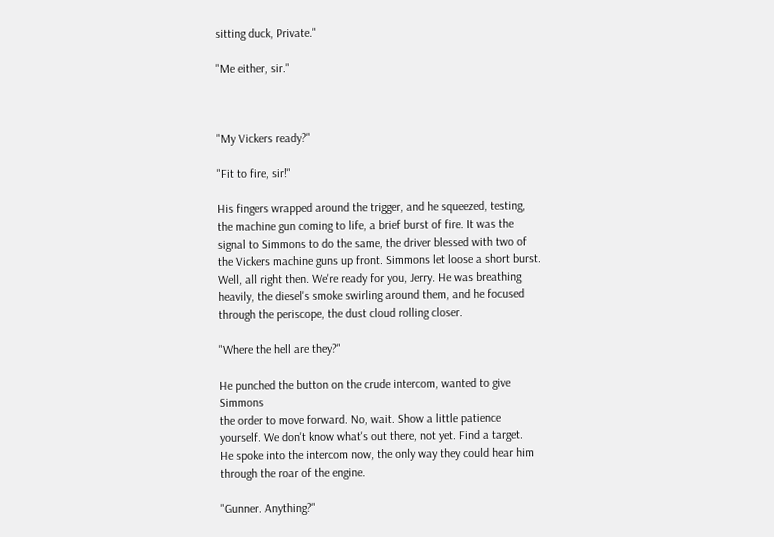sitting duck, Private."

"Me either, sir."



"My Vickers ready?"

"Fit to fire, sir!"

His fingers wrapped around the trigger, and he squeezed, testing,
the machine gun coming to life, a brief burst of fire. It was the
signal to Simmons to do the same, the driver blessed with two of
the Vickers machine guns up front. Simmons let loose a short burst.
Well, all right then. We're ready for you, Jerry. He was breathing
heavily, the diesel's smoke swirling around them, and he focused
through the periscope, the dust cloud rolling closer.

"Where the hell are they?"

He punched the button on the crude intercom, wanted to give Simmons
the order to move forward. No, wait. Show a little patience
yourself. We don't know what's out there, not yet. Find a target.
He spoke into the intercom now, the only way they could hear him
through the roar of the engine.

"Gunner. Anything?"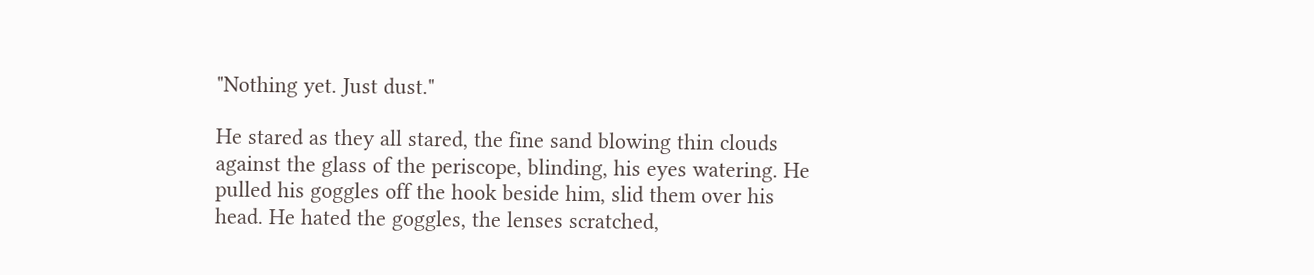"Nothing yet. Just dust."

He stared as they all stared, the fine sand blowing thin clouds
against the glass of the periscope, blinding, his eyes watering. He
pulled his goggles off the hook beside him, slid them over his
head. He hated the goggles, the lenses scratched,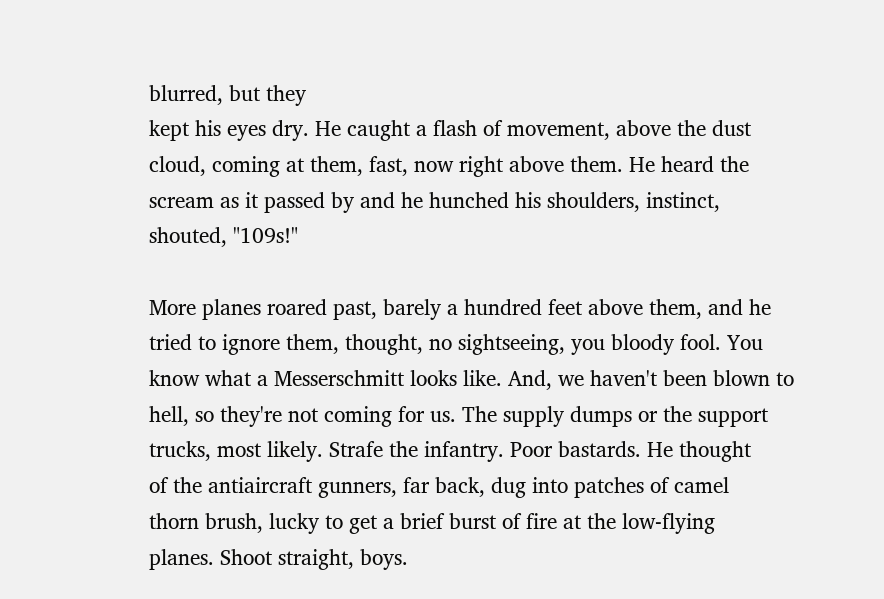blurred, but they
kept his eyes dry. He caught a flash of movement, above the dust
cloud, coming at them, fast, now right above them. He heard the
scream as it passed by and he hunched his shoulders, instinct,
shouted, "109s!"

More planes roared past, barely a hundred feet above them, and he
tried to ignore them, thought, no sightseeing, you bloody fool. You
know what a Messerschmitt looks like. And, we haven't been blown to
hell, so they're not coming for us. The supply dumps or the support
trucks, most likely. Strafe the infantry. Poor bastards. He thought
of the antiaircraft gunners, far back, dug into patches of camel
thorn brush, lucky to get a brief burst of fire at the low-flying
planes. Shoot straight, boys.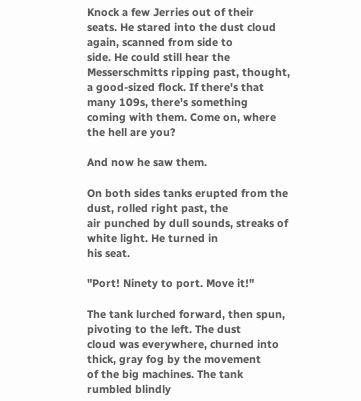Knock a few Jerries out of their
seats. He stared into the dust cloud again, scanned from side to
side. He could still hear the Messerschmitts ripping past, thought,
a good-sized flock. If there's that many 109s, there's something
coming with them. Come on, where the hell are you?

And now he saw them.

On both sides tanks erupted from the dust, rolled right past, the
air punched by dull sounds, streaks of white light. He turned in
his seat.

"Port! Ninety to port. Move it!"

The tank lurched forward, then spun, pivoting to the left. The dust
cloud was everywhere, churned into thick, gray fog by the movement
of the big machines. The tank rumbled blindly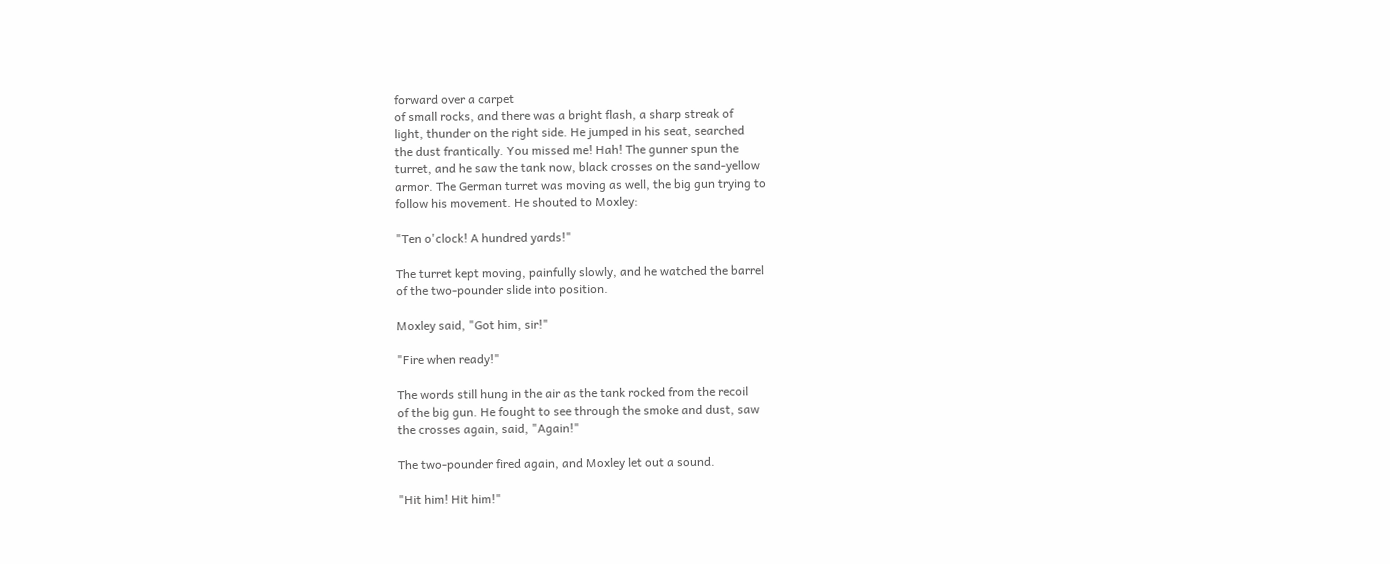forward over a carpet
of small rocks, and there was a bright flash, a sharp streak of
light, thunder on the right side. He jumped in his seat, searched
the dust frantically. You missed me! Hah! The gunner spun the
turret, and he saw the tank now, black crosses on the sand-yellow
armor. The German turret was moving as well, the big gun trying to
follow his movement. He shouted to Moxley:

"Ten o'clock! A hundred yards!"

The turret kept moving, painfully slowly, and he watched the barrel
of the two-pounder slide into position.

Moxley said, "Got him, sir!"

"Fire when ready!"

The words still hung in the air as the tank rocked from the recoil
of the big gun. He fought to see through the smoke and dust, saw
the crosses again, said, "Again!"

The two-pounder fired again, and Moxley let out a sound.

"Hit him! Hit him!"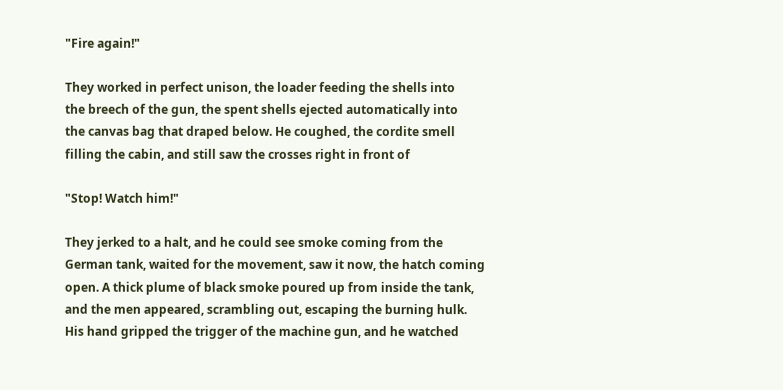"Fire again!"

They worked in perfect unison, the loader feeding the shells into
the breech of the gun, the spent shells ejected automatically into
the canvas bag that draped below. He coughed, the cordite smell
filling the cabin, and still saw the crosses right in front of

"Stop! Watch him!"

They jerked to a halt, and he could see smoke coming from the
German tank, waited for the movement, saw it now, the hatch coming
open. A thick plume of black smoke poured up from inside the tank,
and the men appeared, scrambling out, escaping the burning hulk.
His hand gripped the trigger of the machine gun, and he watched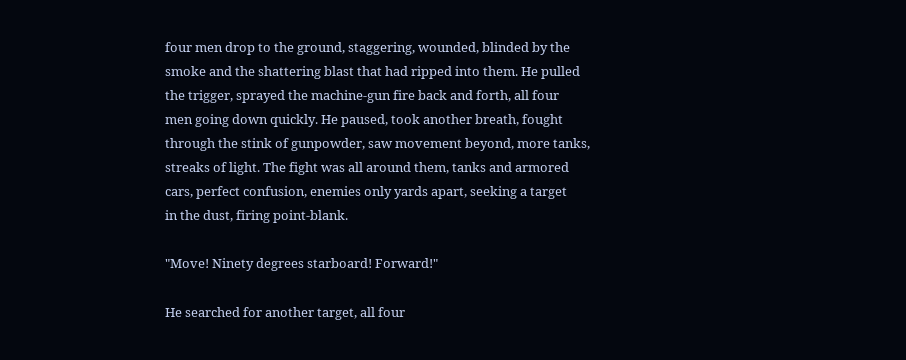four men drop to the ground, staggering, wounded, blinded by the
smoke and the shattering blast that had ripped into them. He pulled
the trigger, sprayed the machine-gun fire back and forth, all four
men going down quickly. He paused, took another breath, fought
through the stink of gunpowder, saw movement beyond, more tanks,
streaks of light. The fight was all around them, tanks and armored
cars, perfect confusion, enemies only yards apart, seeking a target
in the dust, firing point-blank.

"Move! Ninety degrees starboard! Forward!"

He searched for another target, all four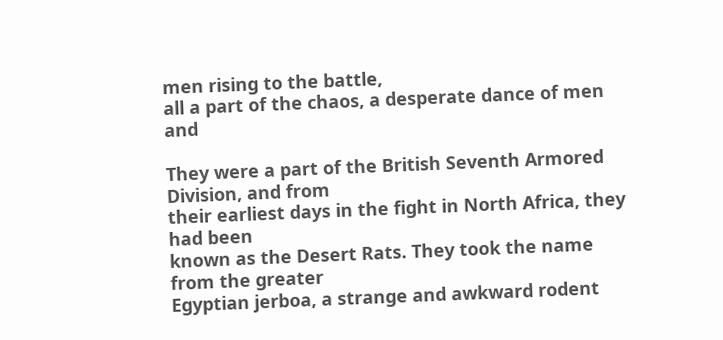men rising to the battle,
all a part of the chaos, a desperate dance of men and

They were a part of the British Seventh Armored Division, and from
their earliest days in the fight in North Africa, they had been
known as the Desert Rats. They took the name from the greater
Egyptian jerboa, a strange and awkward rodent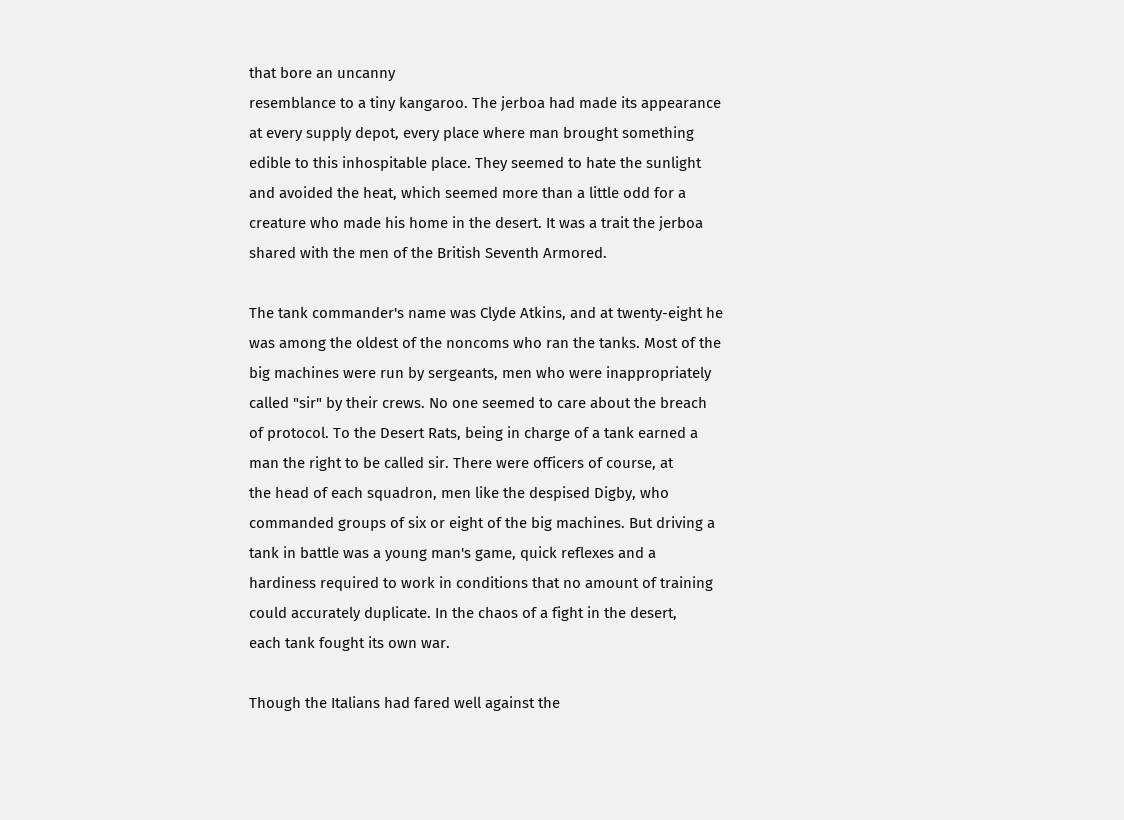that bore an uncanny
resemblance to a tiny kangaroo. The jerboa had made its appearance
at every supply depot, every place where man brought something
edible to this inhospitable place. They seemed to hate the sunlight
and avoided the heat, which seemed more than a little odd for a
creature who made his home in the desert. It was a trait the jerboa
shared with the men of the British Seventh Armored.

The tank commander's name was Clyde Atkins, and at twenty-eight he
was among the oldest of the noncoms who ran the tanks. Most of the
big machines were run by sergeants, men who were inappropriately
called "sir" by their crews. No one seemed to care about the breach
of protocol. To the Desert Rats, being in charge of a tank earned a
man the right to be called sir. There were officers of course, at
the head of each squadron, men like the despised Digby, who
commanded groups of six or eight of the big machines. But driving a
tank in battle was a young man's game, quick reflexes and a
hardiness required to work in conditions that no amount of training
could accurately duplicate. In the chaos of a fight in the desert,
each tank fought its own war.

Though the Italians had fared well against the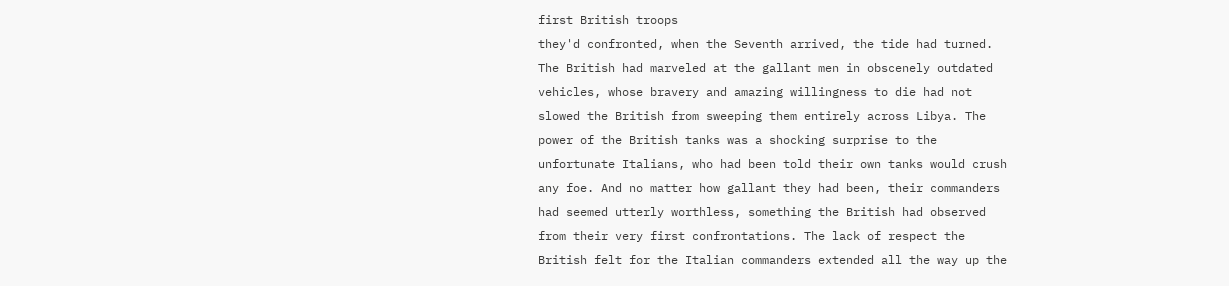first British troops
they'd confronted, when the Seventh arrived, the tide had turned.
The British had marveled at the gallant men in obscenely outdated
vehicles, whose bravery and amazing willingness to die had not
slowed the British from sweeping them entirely across Libya. The
power of the British tanks was a shocking surprise to the
unfortunate Italians, who had been told their own tanks would crush
any foe. And no matter how gallant they had been, their commanders
had seemed utterly worthless, something the British had observed
from their very first confrontations. The lack of respect the
British felt for the Italian commanders extended all the way up the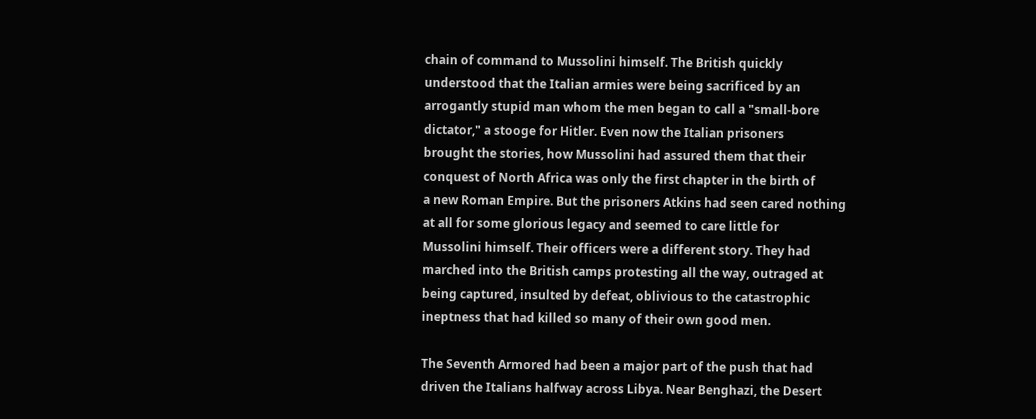chain of command to Mussolini himself. The British quickly
understood that the Italian armies were being sacrificed by an
arrogantly stupid man whom the men began to call a "small-bore
dictator," a stooge for Hitler. Even now the Italian prisoners
brought the stories, how Mussolini had assured them that their
conquest of North Africa was only the first chapter in the birth of
a new Roman Empire. But the prisoners Atkins had seen cared nothing
at all for some glorious legacy and seemed to care little for
Mussolini himself. Their officers were a different story. They had
marched into the British camps protesting all the way, outraged at
being captured, insulted by defeat, oblivious to the catastrophic
ineptness that had killed so many of their own good men.

The Seventh Armored had been a major part of the push that had
driven the Italians halfway across Libya. Near Benghazi, the Desert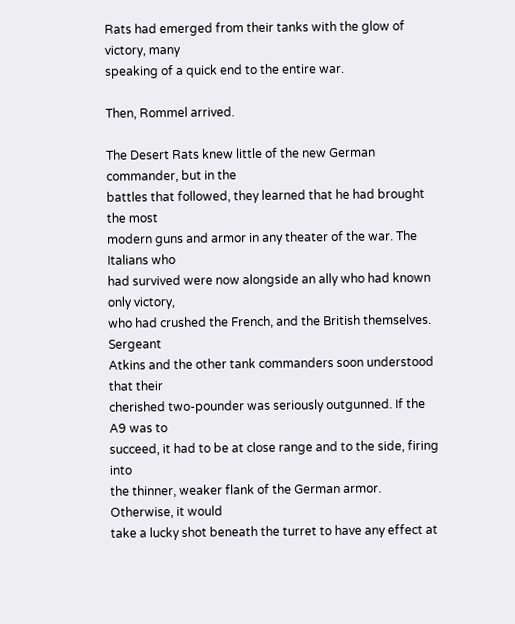Rats had emerged from their tanks with the glow of victory, many
speaking of a quick end to the entire war.

Then, Rommel arrived.

The Desert Rats knew little of the new German commander, but in the
battles that followed, they learned that he had brought the most
modern guns and armor in any theater of the war. The Italians who
had survived were now alongside an ally who had known only victory,
who had crushed the French, and the British themselves. Sergeant
Atkins and the other tank commanders soon understood that their
cherished two-pounder was seriously outgunned. If the A9 was to
succeed, it had to be at close range and to the side, firing into
the thinner, weaker flank of the German armor. Otherwise, it would
take a lucky shot beneath the turret to have any effect at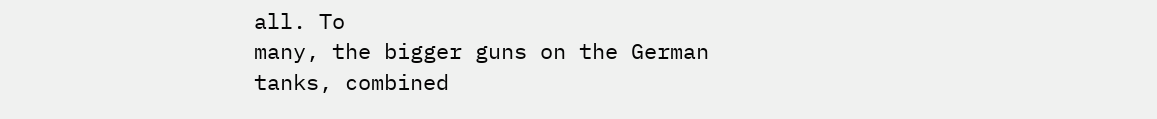all. To
many, the bigger guns on the German tanks, combined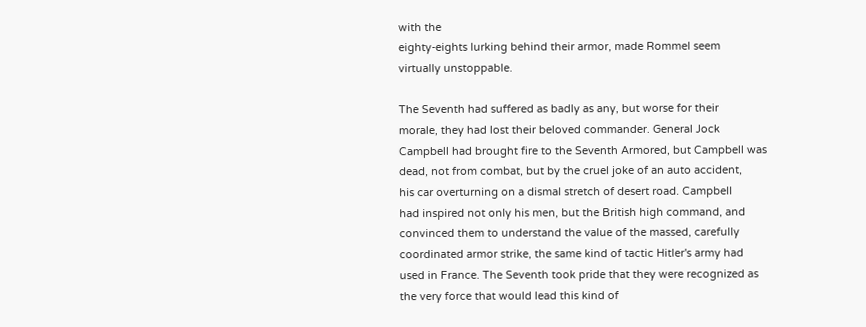with the
eighty-eights lurking behind their armor, made Rommel seem
virtually unstoppable.

The Seventh had suffered as badly as any, but worse for their
morale, they had lost their beloved commander. General Jock
Campbell had brought fire to the Seventh Armored, but Campbell was
dead, not from combat, but by the cruel joke of an auto accident,
his car overturning on a dismal stretch of desert road. Campbell
had inspired not only his men, but the British high command, and
convinced them to understand the value of the massed, carefully
coordinated armor strike, the same kind of tactic Hitler's army had
used in France. The Seventh took pride that they were recognized as
the very force that would lead this kind of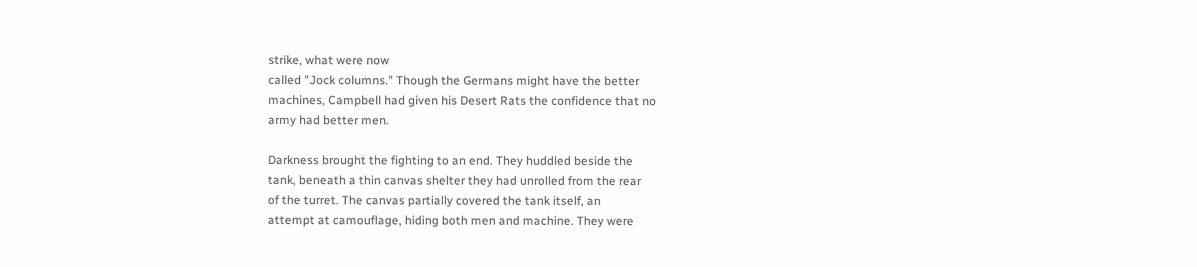strike, what were now
called "Jock columns." Though the Germans might have the better
machines, Campbell had given his Desert Rats the confidence that no
army had better men.

Darkness brought the fighting to an end. They huddled beside the
tank, beneath a thin canvas shelter they had unrolled from the rear
of the turret. The canvas partially covered the tank itself, an
attempt at camouflage, hiding both men and machine. They were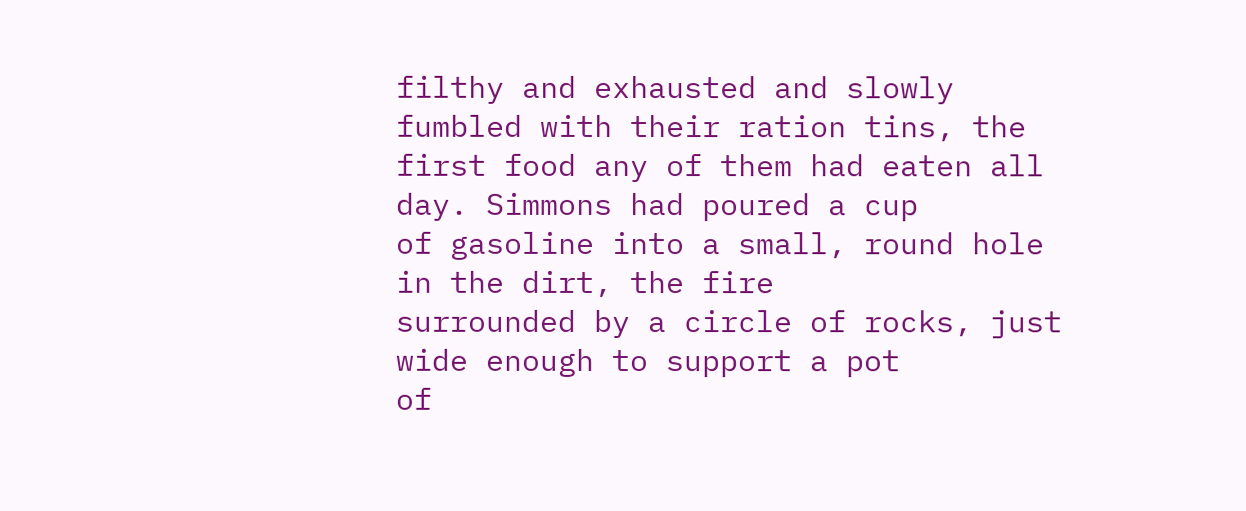filthy and exhausted and slowly fumbled with their ration tins, the
first food any of them had eaten all day. Simmons had poured a cup
of gasoline into a small, round hole in the dirt, the fire
surrounded by a circle of rocks, just wide enough to support a pot
of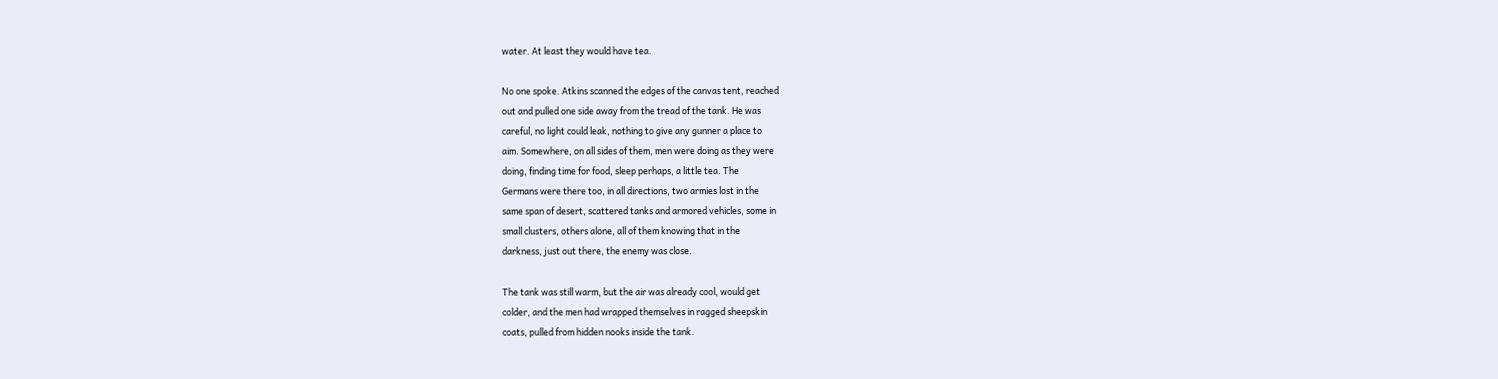water. At least they would have tea.

No one spoke. Atkins scanned the edges of the canvas tent, reached
out and pulled one side away from the tread of the tank. He was
careful, no light could leak, nothing to give any gunner a place to
aim. Somewhere, on all sides of them, men were doing as they were
doing, finding time for food, sleep perhaps, a little tea. The
Germans were there too, in all directions, two armies lost in the
same span of desert, scattered tanks and armored vehicles, some in
small clusters, others alone, all of them knowing that in the
darkness, just out there, the enemy was close.

The tank was still warm, but the air was already cool, would get
colder, and the men had wrapped themselves in ragged sheepskin
coats, pulled from hidden nooks inside the tank.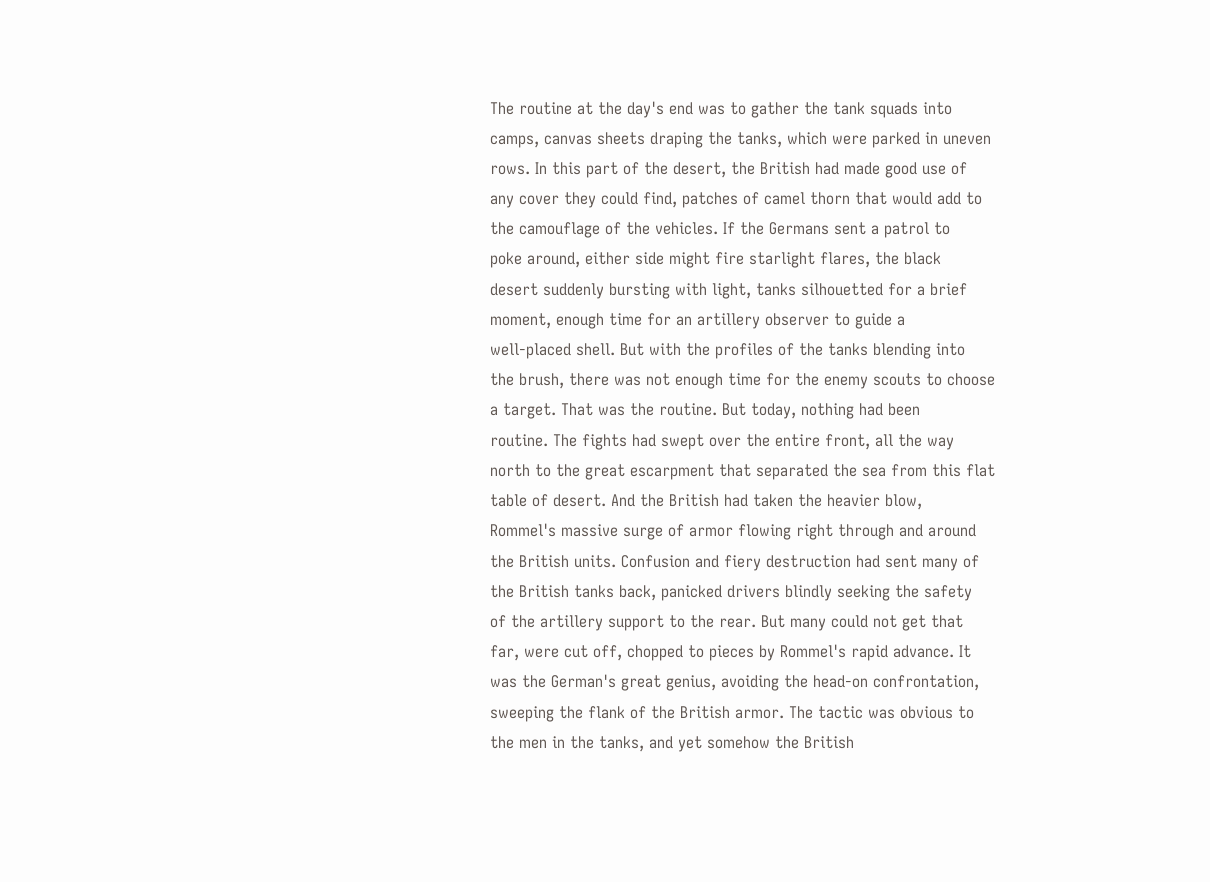The routine at the day's end was to gather the tank squads into
camps, canvas sheets draping the tanks, which were parked in uneven
rows. In this part of the desert, the British had made good use of
any cover they could find, patches of camel thorn that would add to
the camouflage of the vehicles. If the Germans sent a patrol to
poke around, either side might fire starlight flares, the black
desert suddenly bursting with light, tanks silhouetted for a brief
moment, enough time for an artillery observer to guide a
well-placed shell. But with the profiles of the tanks blending into
the brush, there was not enough time for the enemy scouts to choose
a target. That was the routine. But today, nothing had been
routine. The fights had swept over the entire front, all the way
north to the great escarpment that separated the sea from this flat
table of desert. And the British had taken the heavier blow,
Rommel's massive surge of armor flowing right through and around
the British units. Confusion and fiery destruction had sent many of
the British tanks back, panicked drivers blindly seeking the safety
of the artillery support to the rear. But many could not get that
far, were cut off, chopped to pieces by Rommel's rapid advance. It
was the German's great genius, avoiding the head-on confrontation,
sweeping the flank of the British armor. The tactic was obvious to
the men in the tanks, and yet somehow the British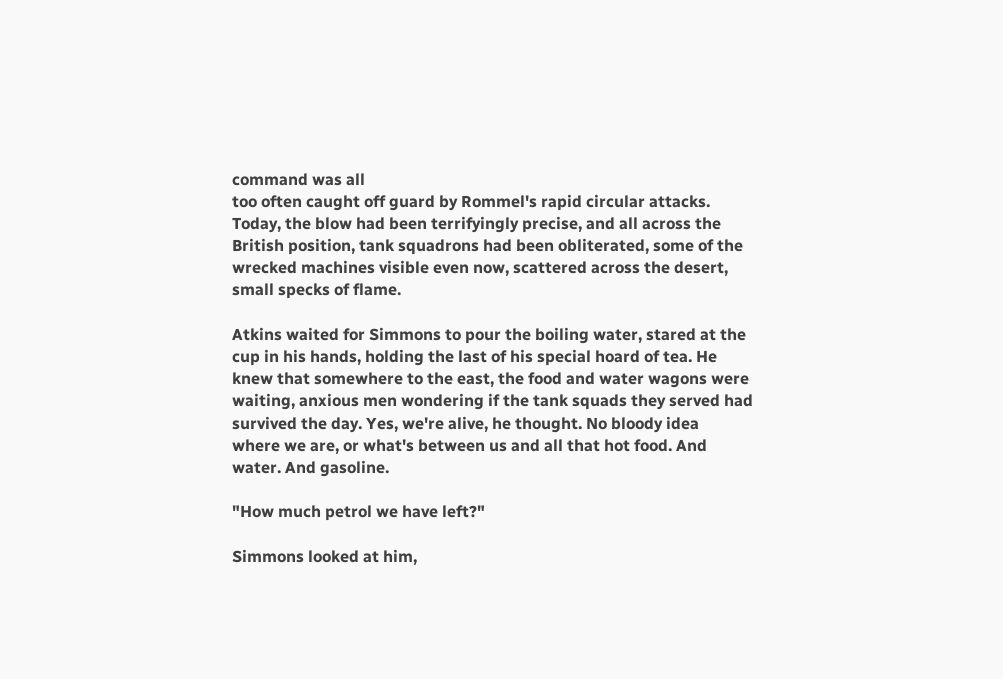command was all
too often caught off guard by Rommel's rapid circular attacks.
Today, the blow had been terrifyingly precise, and all across the
British position, tank squadrons had been obliterated, some of the
wrecked machines visible even now, scattered across the desert,
small specks of flame.

Atkins waited for Simmons to pour the boiling water, stared at the
cup in his hands, holding the last of his special hoard of tea. He
knew that somewhere to the east, the food and water wagons were
waiting, anxious men wondering if the tank squads they served had
survived the day. Yes, we're alive, he thought. No bloody idea
where we are, or what's between us and all that hot food. And
water. And gasoline.

"How much petrol we have left?"

Simmons looked at him,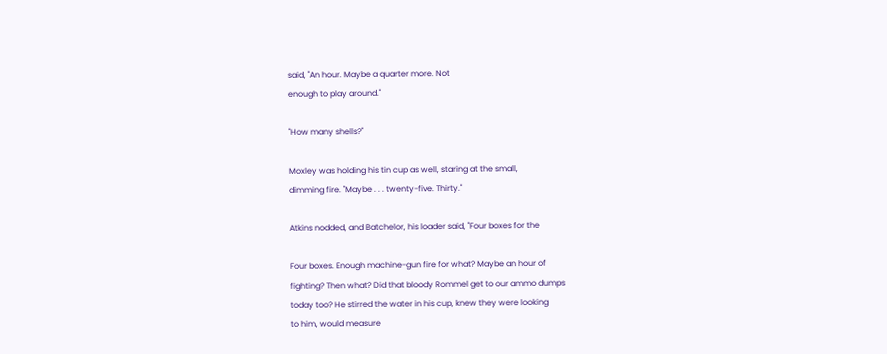said, "An hour. Maybe a quarter more. Not
enough to play around."

"How many shells?"

Moxley was holding his tin cup as well, staring at the small,
dimming fire. "Maybe . . . twenty-five. Thirty."

Atkins nodded, and Batchelor, his loader said, "Four boxes for the

Four boxes. Enough machine-gun fire for what? Maybe an hour of
fighting? Then what? Did that bloody Rommel get to our ammo dumps
today too? He stirred the water in his cup, knew they were looking
to him, would measure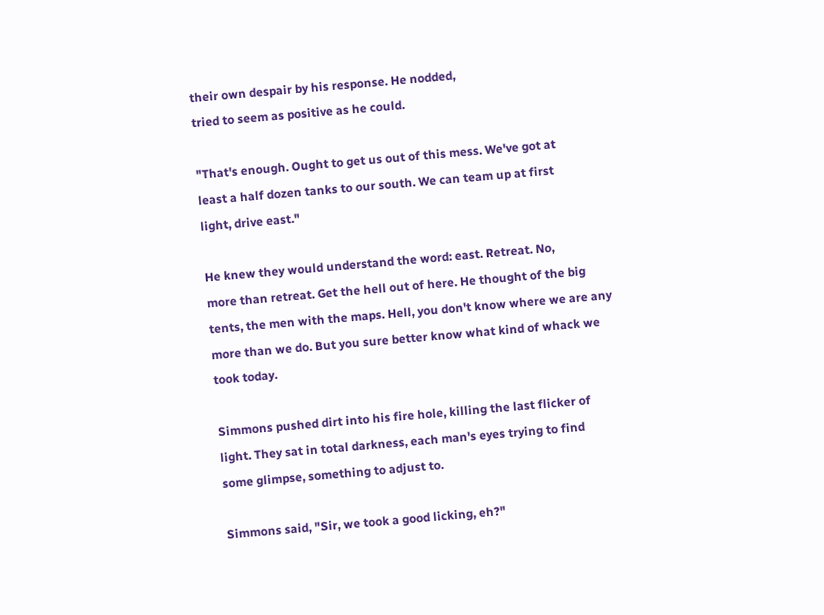their own despair by his response. He nodded,
tried to seem as positive as he could.

"That's enough. Ought to get us out of this mess. We've got at
least a half dozen tanks to our south. We can team up at first
light, drive east."

He knew they would understand the word: east. Retreat. No,
more than retreat. Get the hell out of here. He thought of the big
tents, the men with the maps. Hell, you don't know where we are any
more than we do. But you sure better know what kind of whack we
took today.

Simmons pushed dirt into his fire hole, killing the last flicker of
light. They sat in total darkness, each man's eyes trying to find
some glimpse, something to adjust to.

Simmons said, "Sir, we took a good licking, eh?"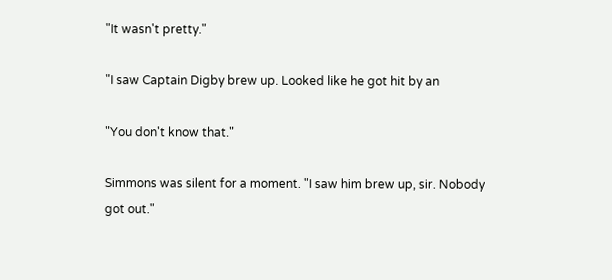"It wasn't pretty."

"I saw Captain Digby brew up. Looked like he got hit by an

"You don't know that."

Simmons was silent for a moment. "I saw him brew up, sir. Nobody
got out."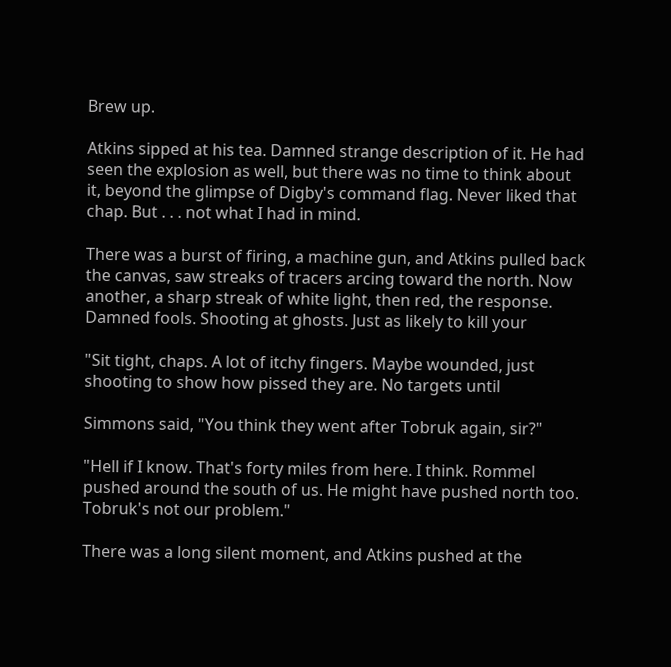Brew up.

Atkins sipped at his tea. Damned strange description of it. He had
seen the explosion as well, but there was no time to think about
it, beyond the glimpse of Digby's command flag. Never liked that
chap. But . . . not what I had in mind.

There was a burst of firing, a machine gun, and Atkins pulled back
the canvas, saw streaks of tracers arcing toward the north. Now
another, a sharp streak of white light, then red, the response.
Damned fools. Shooting at ghosts. Just as likely to kill your

"Sit tight, chaps. A lot of itchy fingers. Maybe wounded, just
shooting to show how pissed they are. No targets until

Simmons said, "You think they went after Tobruk again, sir?"

"Hell if I know. That's forty miles from here. I think. Rommel
pushed around the south of us. He might have pushed north too.
Tobruk's not our problem."

There was a long silent moment, and Atkins pushed at the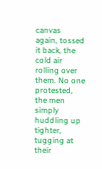canvas
again, tossed it back, the cold air rolling over them. No one
protested, the men simply huddling up tighter, tugging at their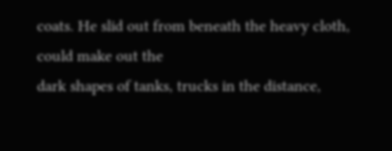coats. He slid out from beneath the heavy cloth, could make out the
dark shapes of tanks, trucks in the distance,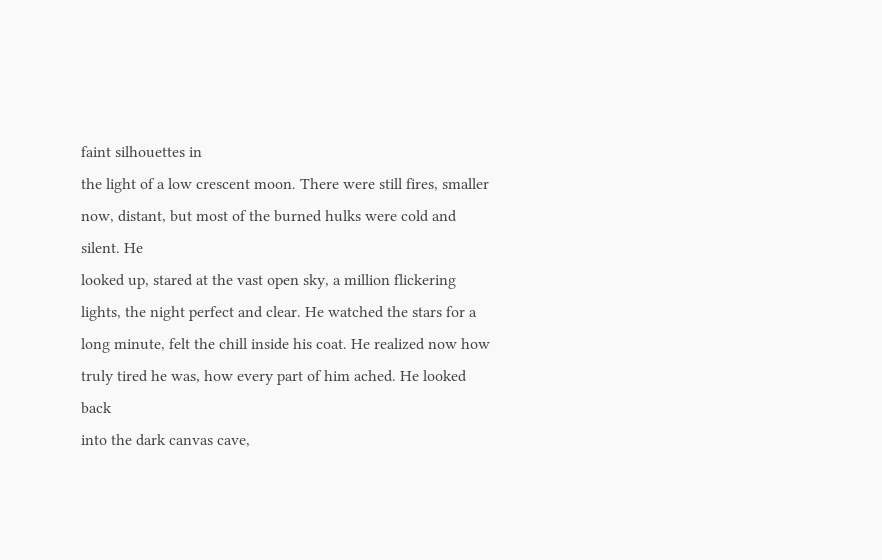faint silhouettes in
the light of a low crescent moon. There were still fires, smaller
now, distant, but most of the burned hulks were cold and silent. He
looked up, stared at the vast open sky, a million flickering
lights, the night perfect and clear. He watched the stars for a
long minute, felt the chill inside his coat. He realized now how
truly tired he was, how every part of him ached. He looked back
into the dark canvas cave,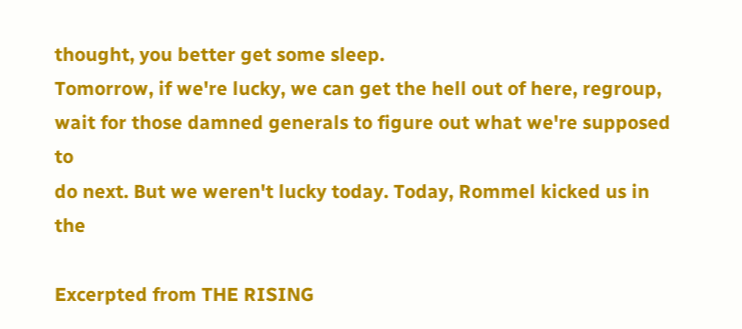thought, you better get some sleep.
Tomorrow, if we're lucky, we can get the hell out of here, regroup,
wait for those damned generals to figure out what we're supposed to
do next. But we weren't lucky today. Today, Rommel kicked us in the

Excerpted from THE RISING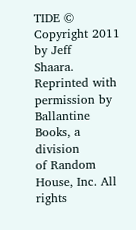TIDE © Copyright 2011 by Jeff
Shaara. Reprinted with permission by Ballantine Books, a division
of Random House, Inc. All rights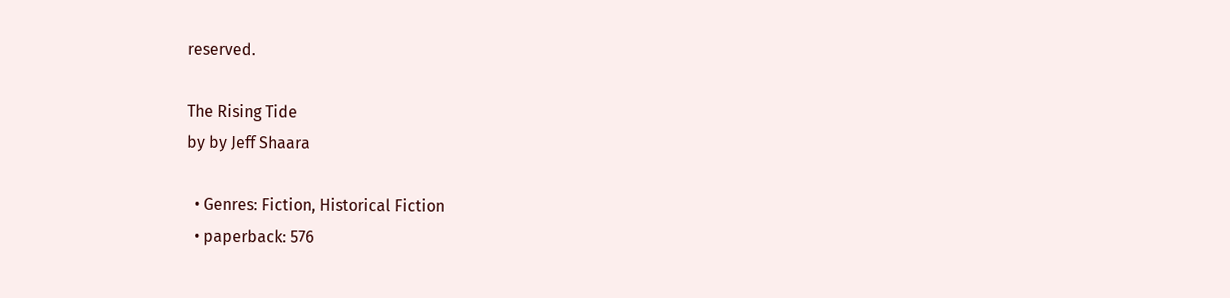reserved.

The Rising Tide
by by Jeff Shaara

  • Genres: Fiction, Historical Fiction
  • paperback: 576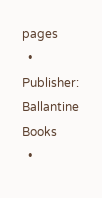pages
  • Publisher: Ballantine Books
  •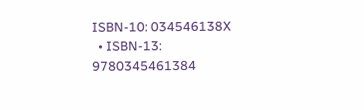ISBN-10: 034546138X
  • ISBN-13: 9780345461384